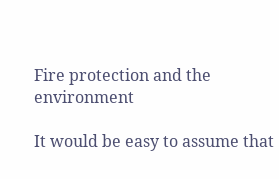Fire protection and the environment

It would be easy to assume that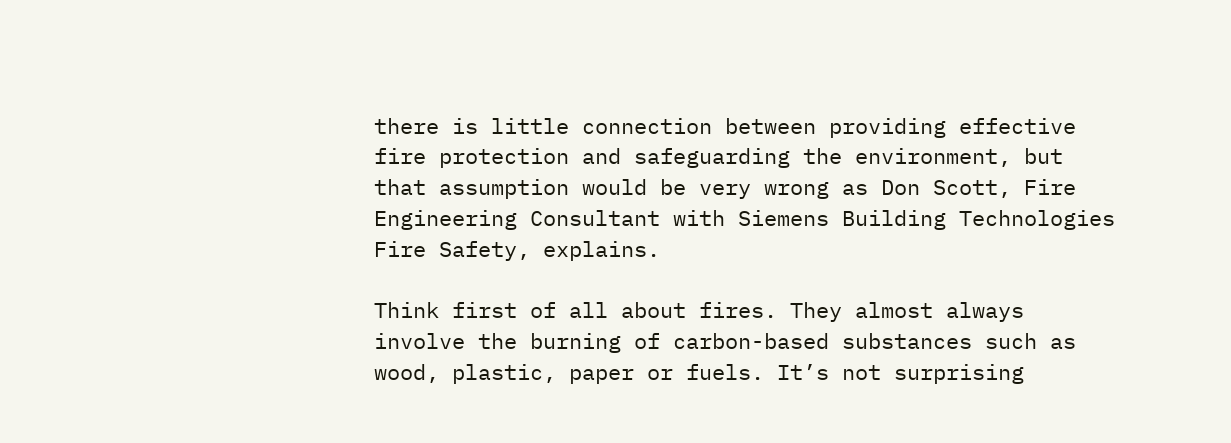there is little connection between providing effective fire protection and safeguarding the environment, but that assumption would be very wrong as Don Scott, Fire Engineering Consultant with Siemens Building Technologies Fire Safety, explains.

Think first of all about fires. They almost always involve the burning of carbon-based substances such as wood, plastic, paper or fuels. It’s not surprising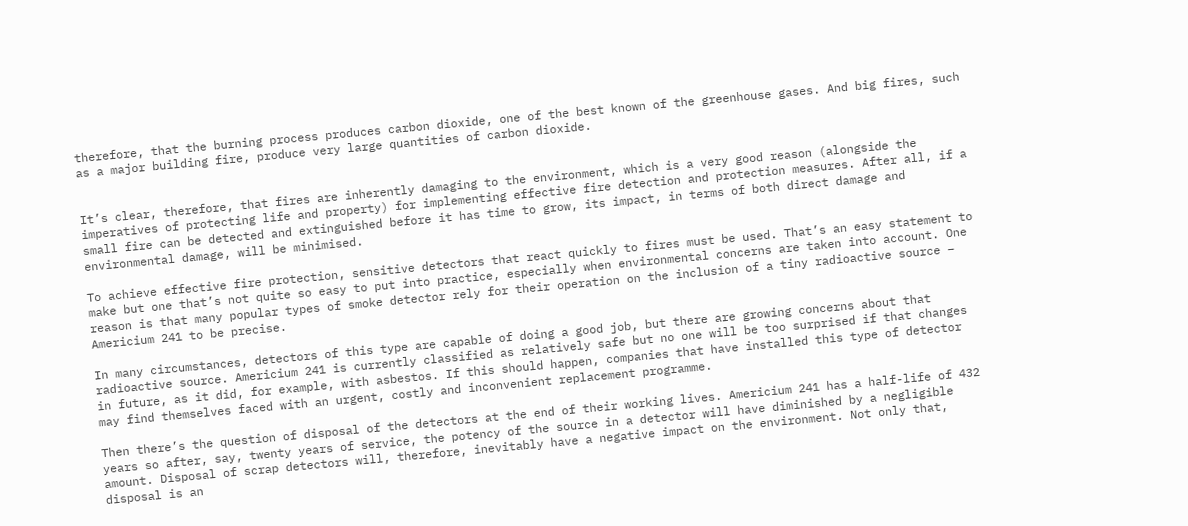therefore, that the burning process produces carbon dioxide, one of the best known of the greenhouse gases. And big fires, such as a major building fire, produce very large quantities of carbon dioxide.


It’s clear, therefore, that fires are inherently damaging to the environment, which is a very good reason (alongside the imperatives of protecting life and property) for implementing effective fire detection and protection measures. After all, if a small fire can be detected and extinguished before it has time to grow, its impact, in terms of both direct damage and environmental damage, will be minimised.

To achieve effective fire protection, sensitive detectors that react quickly to fires must be used. That’s an easy statement to make but one that’s not quite so easy to put into practice, especially when environmental concerns are taken into account. One reason is that many popular types of smoke detector rely for their operation on the inclusion of a tiny radioactive source – Americium 241 to be precise.

In many circumstances, detectors of this type are capable of doing a good job, but there are growing concerns about that radioactive source. Americium 241 is currently classified as relatively safe but no one will be too surprised if that changes in future, as it did, for example, with asbestos. If this should happen, companies that have installed this type of detector may find themselves faced with an urgent, costly and inconvenient replacement programme.

Then there’s the question of disposal of the detectors at the end of their working lives. Americium 241 has a half-life of 432 years so after, say, twenty years of service, the potency of the source in a detector will have diminished by a negligible amount. Disposal of scrap detectors will, therefore, inevitably have a negative impact on the environment. Not only that, disposal is an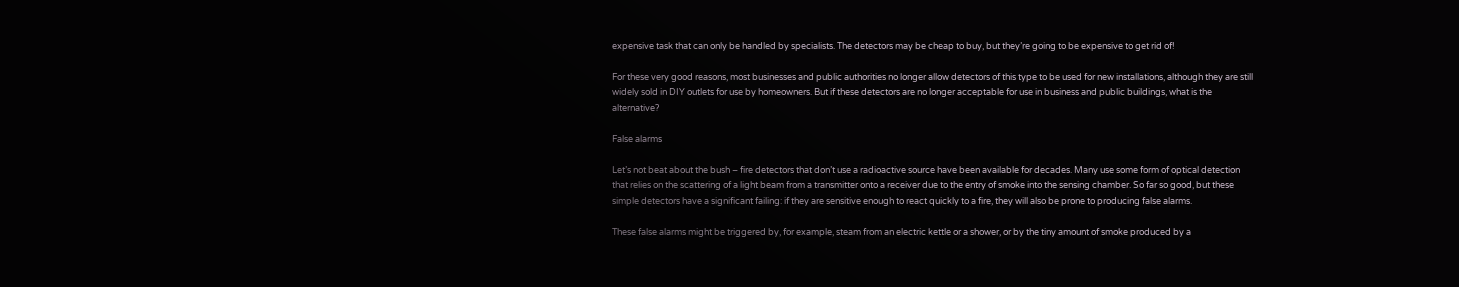expensive task that can only be handled by specialists. The detectors may be cheap to buy, but they’re going to be expensive to get rid of!

For these very good reasons, most businesses and public authorities no longer allow detectors of this type to be used for new installations, although they are still widely sold in DIY outlets for use by homeowners. But if these detectors are no longer acceptable for use in business and public buildings, what is the alternative?

False alarms

Let’s not beat about the bush – fire detectors that don’t use a radioactive source have been available for decades. Many use some form of optical detection that relies on the scattering of a light beam from a transmitter onto a receiver due to the entry of smoke into the sensing chamber. So far so good, but these simple detectors have a significant failing: if they are sensitive enough to react quickly to a fire, they will also be prone to producing false alarms.

These false alarms might be triggered by, for example, steam from an electric kettle or a shower, or by the tiny amount of smoke produced by a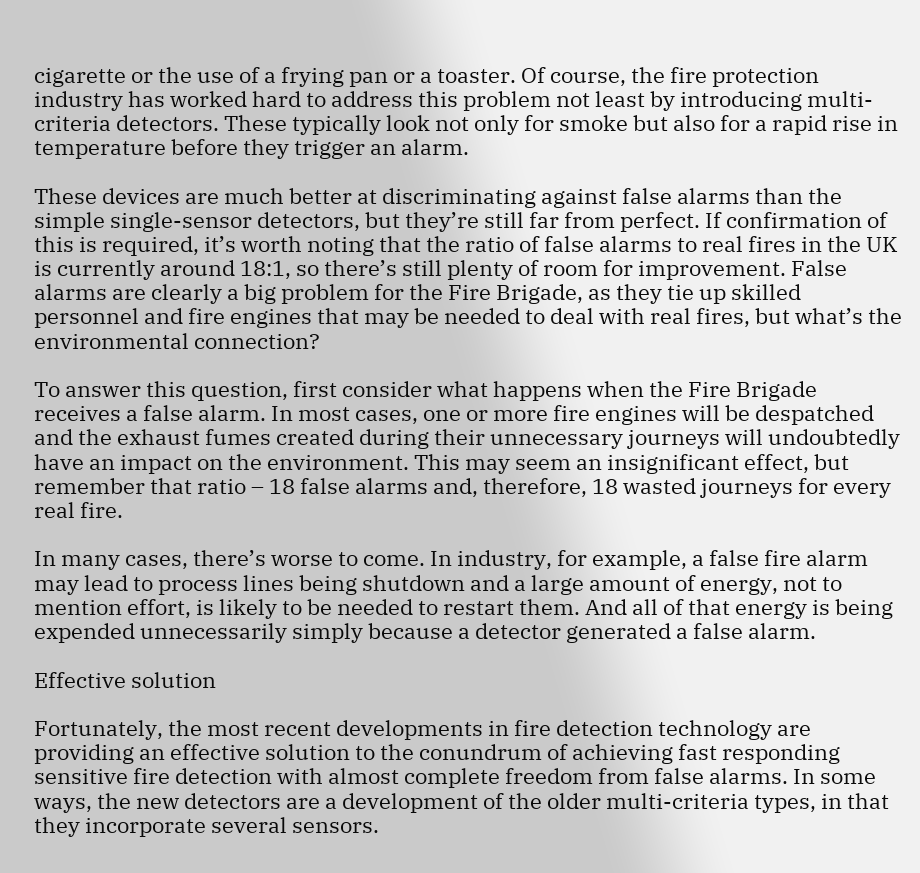cigarette or the use of a frying pan or a toaster. Of course, the fire protection industry has worked hard to address this problem not least by introducing multi-criteria detectors. These typically look not only for smoke but also for a rapid rise in temperature before they trigger an alarm.

These devices are much better at discriminating against false alarms than the simple single-sensor detectors, but they’re still far from perfect. If confirmation of this is required, it’s worth noting that the ratio of false alarms to real fires in the UK is currently around 18:1, so there’s still plenty of room for improvement. False alarms are clearly a big problem for the Fire Brigade, as they tie up skilled personnel and fire engines that may be needed to deal with real fires, but what’s the environmental connection?

To answer this question, first consider what happens when the Fire Brigade receives a false alarm. In most cases, one or more fire engines will be despatched and the exhaust fumes created during their unnecessary journeys will undoubtedly have an impact on the environment. This may seem an insignificant effect, but remember that ratio – 18 false alarms and, therefore, 18 wasted journeys for every real fire.

In many cases, there’s worse to come. In industry, for example, a false fire alarm may lead to process lines being shutdown and a large amount of energy, not to mention effort, is likely to be needed to restart them. And all of that energy is being expended unnecessarily simply because a detector generated a false alarm.

Effective solution

Fortunately, the most recent developments in fire detection technology are providing an effective solution to the conundrum of achieving fast responding sensitive fire detection with almost complete freedom from false alarms. In some ways, the new detectors are a development of the older multi-criteria types, in that they incorporate several sensors.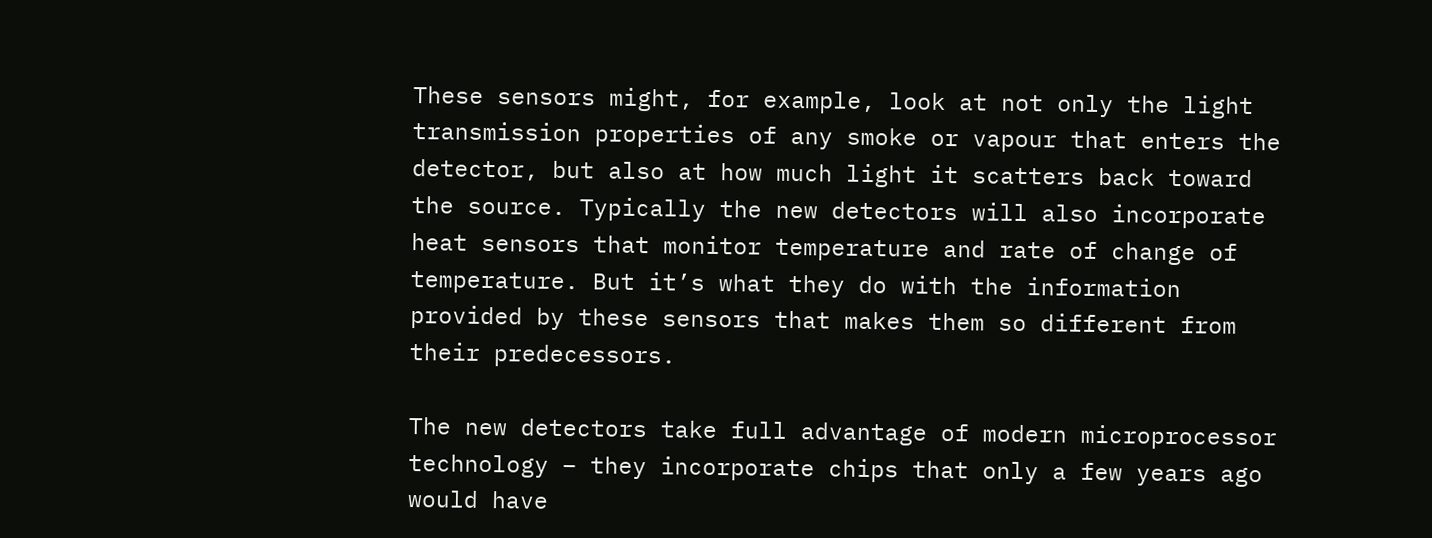These sensors might, for example, look at not only the light transmission properties of any smoke or vapour that enters the detector, but also at how much light it scatters back toward the source. Typically the new detectors will also incorporate heat sensors that monitor temperature and rate of change of temperature. But it’s what they do with the information provided by these sensors that makes them so different from their predecessors.

The new detectors take full advantage of modern microprocessor technology – they incorporate chips that only a few years ago would have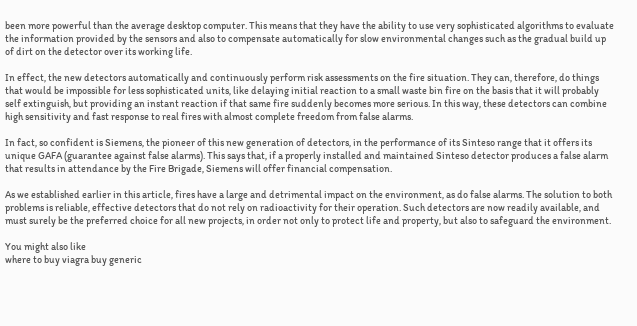been more powerful than the average desktop computer. This means that they have the ability to use very sophisticated algorithms to evaluate the information provided by the sensors and also to compensate automatically for slow environmental changes such as the gradual build up of dirt on the detector over its working life.

In effect, the new detectors automatically and continuously perform risk assessments on the fire situation. They can, therefore, do things that would be impossible for less sophisticated units, like delaying initial reaction to a small waste bin fire on the basis that it will probably self extinguish, but providing an instant reaction if that same fire suddenly becomes more serious. In this way, these detectors can combine high sensitivity and fast response to real fires with almost complete freedom from false alarms.

In fact, so confident is Siemens, the pioneer of this new generation of detectors, in the performance of its Sinteso range that it offers its unique GAFA (guarantee against false alarms). This says that, if a properly installed and maintained Sinteso detector produces a false alarm that results in attendance by the Fire Brigade, Siemens will offer financial compensation.

As we established earlier in this article, fires have a large and detrimental impact on the environment, as do false alarms. The solution to both problems is reliable, effective detectors that do not rely on radioactivity for their operation. Such detectors are now readily available, and must surely be the preferred choice for all new projects, in order not only to protect life and property, but also to safeguard the environment.

You might also like
where to buy viagra buy generic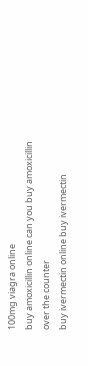100mg viagra online
buy amoxicillin online can you buy amoxicillin over the counter
buy ivermectin online buy ivermectin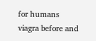for humans
viagra before and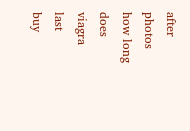after photos how long does viagra last
buy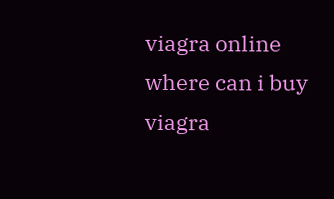viagra online where can i buy viagra